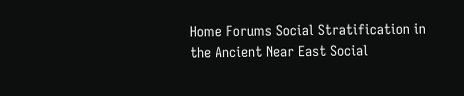Home Forums Social Stratification in the Ancient Near East Social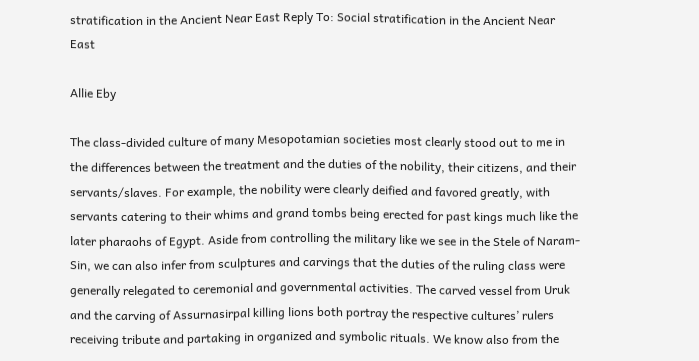stratification in the Ancient Near East Reply To: Social stratification in the Ancient Near East

Allie Eby

The class-divided culture of many Mesopotamian societies most clearly stood out to me in the differences between the treatment and the duties of the nobility, their citizens, and their servants/slaves. For example, the nobility were clearly deified and favored greatly, with servants catering to their whims and grand tombs being erected for past kings much like the later pharaohs of Egypt. Aside from controlling the military like we see in the Stele of Naram-Sin, we can also infer from sculptures and carvings that the duties of the ruling class were generally relegated to ceremonial and governmental activities. The carved vessel from Uruk and the carving of Assurnasirpal killing lions both portray the respective cultures’ rulers receiving tribute and partaking in organized and symbolic rituals. We know also from the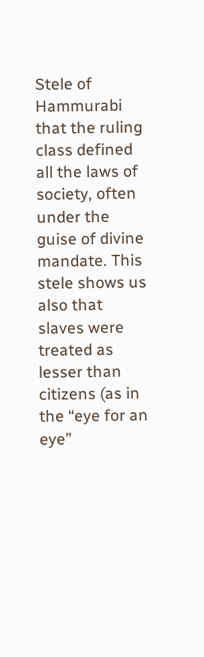Stele of Hammurabi that the ruling class defined all the laws of society, often under the guise of divine mandate. This stele shows us also that slaves were treated as lesser than citizens (as in the “eye for an eye”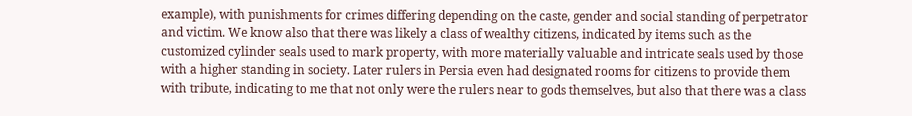example), with punishments for crimes differing depending on the caste, gender and social standing of perpetrator and victim. We know also that there was likely a class of wealthy citizens, indicated by items such as the customized cylinder seals used to mark property, with more materially valuable and intricate seals used by those with a higher standing in society. Later rulers in Persia even had designated rooms for citizens to provide them with tribute, indicating to me that not only were the rulers near to gods themselves, but also that there was a class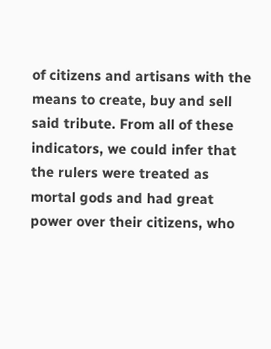of citizens and artisans with the means to create, buy and sell said tribute. From all of these indicators, we could infer that the rulers were treated as mortal gods and had great power over their citizens, who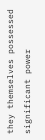they themselves possessed significant power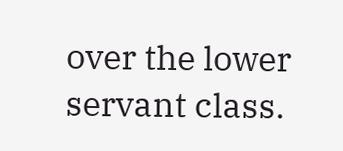over the lower servant class.